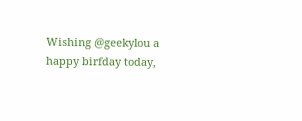Wishing @geekylou a happy birfday today,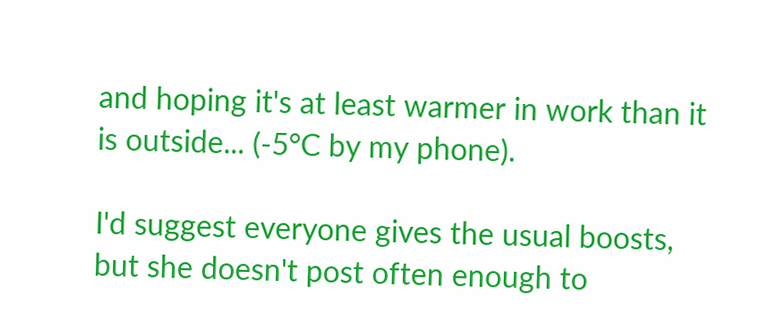and hoping it's at least warmer in work than it is outside... (-5°C by my phone).

I'd suggest everyone gives the usual boosts, but she doesn't post often enough to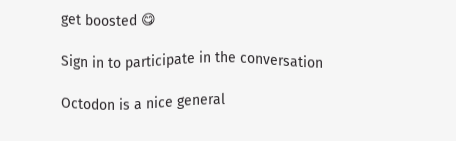get boosted 😋

Sign in to participate in the conversation

Octodon is a nice general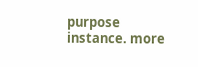purpose instance. more